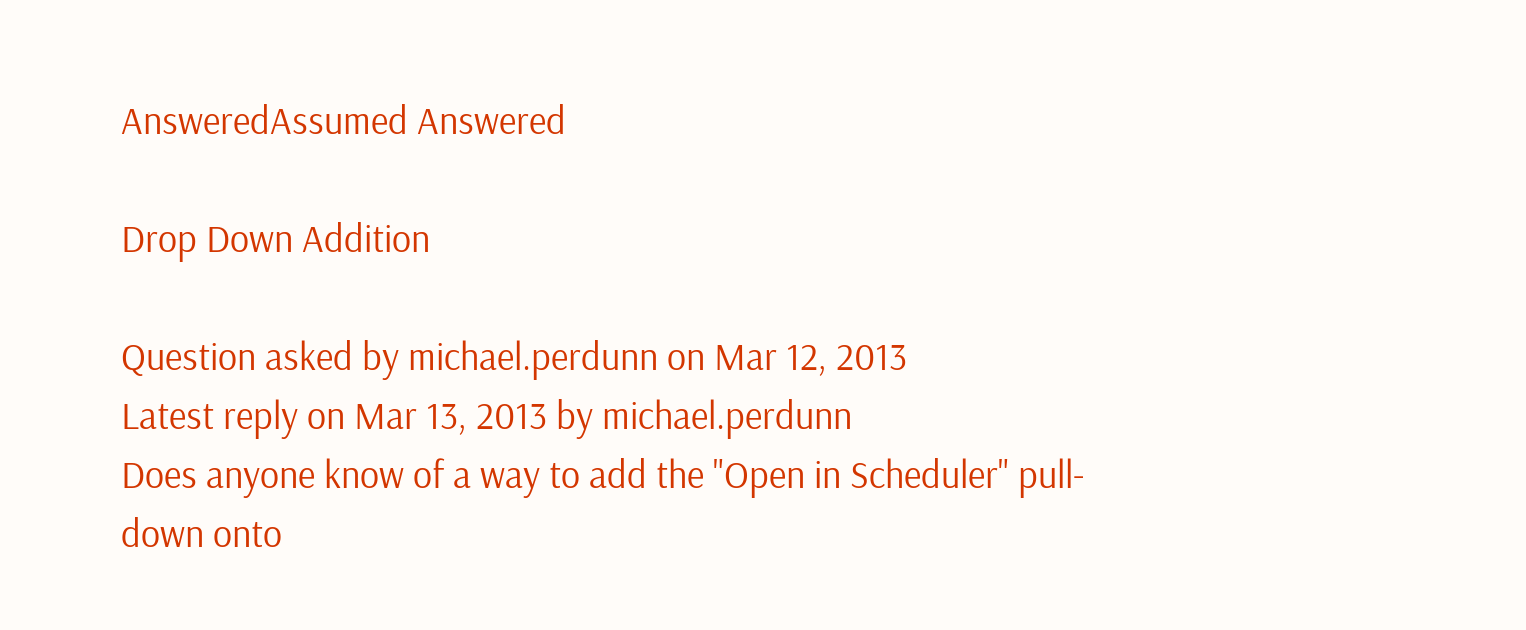AnsweredAssumed Answered

Drop Down Addition

Question asked by michael.perdunn on Mar 12, 2013
Latest reply on Mar 13, 2013 by michael.perdunn
Does anyone know of a way to add the "Open in Scheduler" pull-down onto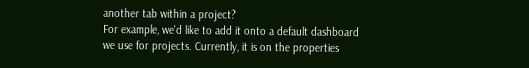another tab within a project?
For example, we'd like to add it onto a default dashboard we use for projects. Currently, it is on the properties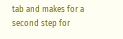tab and makes for a second step for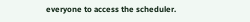everyone to access the scheduler.